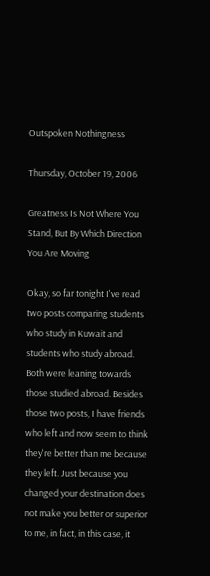Outspoken Nothingness

Thursday, October 19, 2006

Greatness Is Not Where You Stand, But By Which Direction You Are Moving

Okay, so far tonight I've read two posts comparing students who study in Kuwait and students who study abroad. Both were leaning towards those studied abroad. Besides those two posts, I have friends who left and now seem to think they're better than me because they left. Just because you changed your destination does not make you better or superior to me, in fact, in this case, it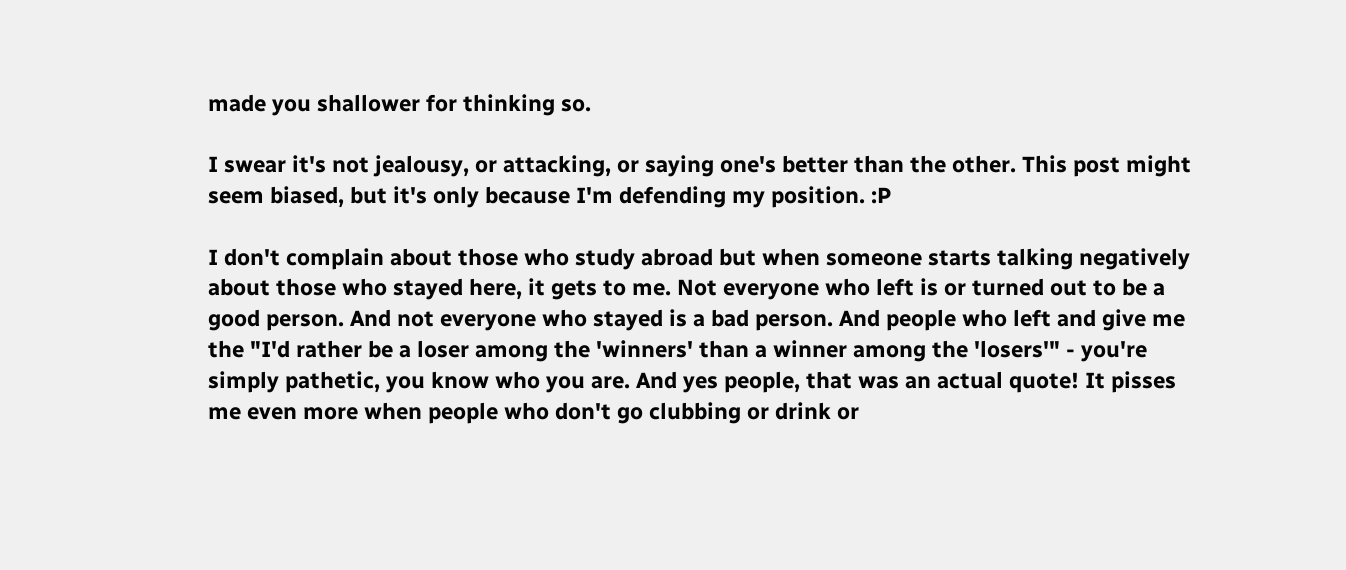made you shallower for thinking so.

I swear it's not jealousy, or attacking, or saying one's better than the other. This post might seem biased, but it's only because I'm defending my position. :P

I don't complain about those who study abroad but when someone starts talking negatively about those who stayed here, it gets to me. Not everyone who left is or turned out to be a good person. And not everyone who stayed is a bad person. And people who left and give me the "I'd rather be a loser among the 'winners' than a winner among the 'losers'" - you're simply pathetic, you know who you are. And yes people, that was an actual quote! It pisses me even more when people who don't go clubbing or drink or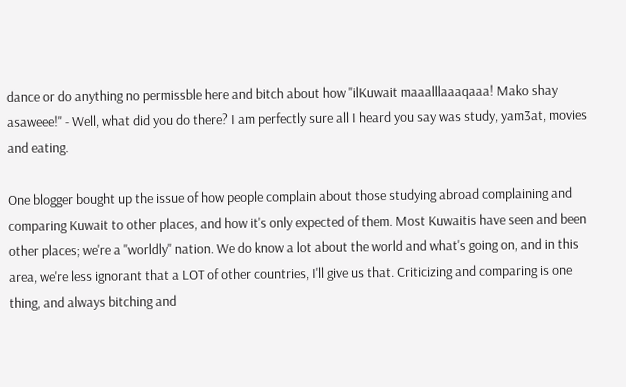dance or do anything no permissble here and bitch about how "ilKuwait maaalllaaaqaaa! Mako shay asaweee!" - Well, what did you do there? I am perfectly sure all I heard you say was study, yam3at, movies and eating.

One blogger bought up the issue of how people complain about those studying abroad complaining and comparing Kuwait to other places, and how it's only expected of them. Most Kuwaitis have seen and been other places; we're a "worldly" nation. We do know a lot about the world and what's going on, and in this area, we're less ignorant that a LOT of other countries, I'll give us that. Criticizing and comparing is one thing, and always bitching and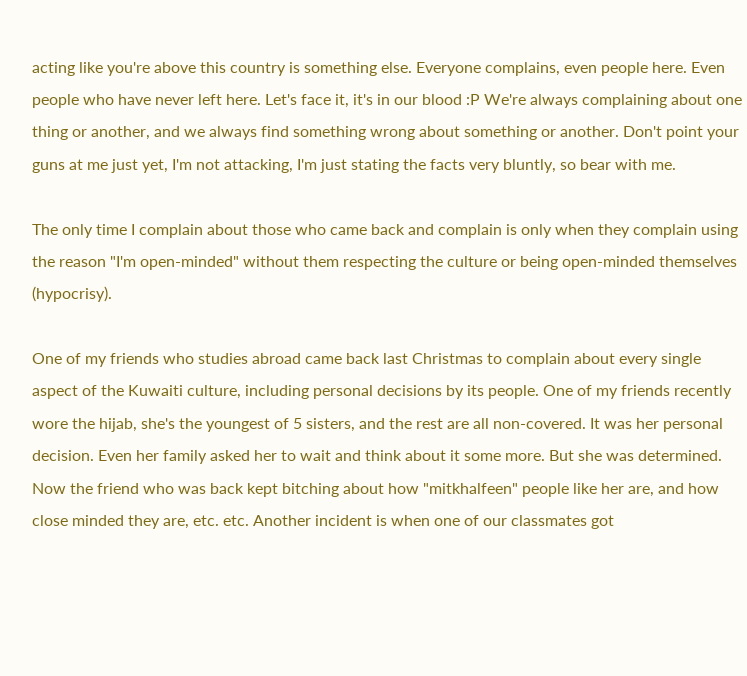acting like you're above this country is something else. Everyone complains, even people here. Even people who have never left here. Let's face it, it's in our blood :P We're always complaining about one thing or another, and we always find something wrong about something or another. Don't point your guns at me just yet, I'm not attacking, I'm just stating the facts very bluntly, so bear with me.

The only time I complain about those who came back and complain is only when they complain using the reason "I'm open-minded" without them respecting the culture or being open-minded themselves (hypocrisy).

One of my friends who studies abroad came back last Christmas to complain about every single aspect of the Kuwaiti culture, including personal decisions by its people. One of my friends recently wore the hijab, she's the youngest of 5 sisters, and the rest are all non-covered. It was her personal decision. Even her family asked her to wait and think about it some more. But she was determined. Now the friend who was back kept bitching about how "mitkhalfeen" people like her are, and how close minded they are, etc. etc. Another incident is when one of our classmates got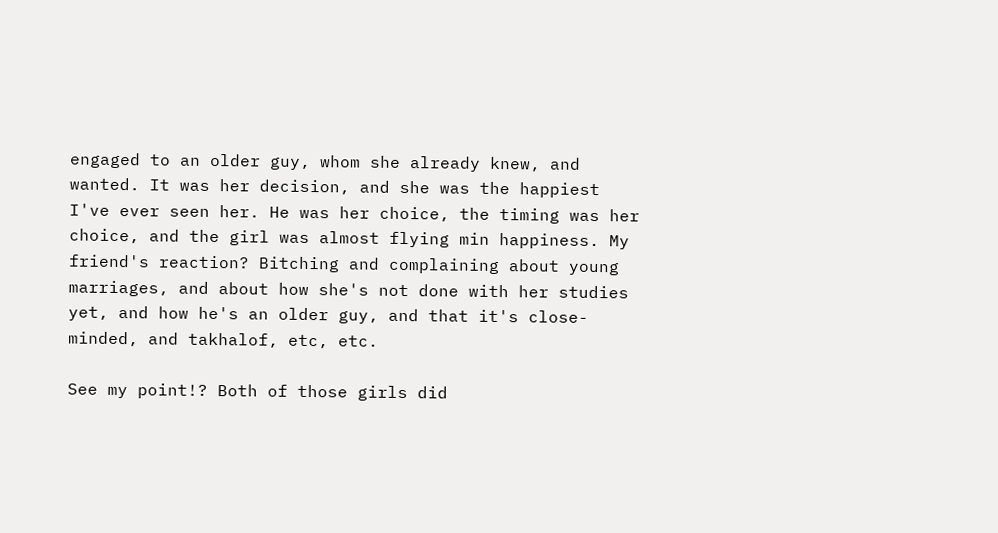engaged to an older guy, whom she already knew, and wanted. It was her decision, and she was the happiest I've ever seen her. He was her choice, the timing was her choice, and the girl was almost flying min happiness. My friend's reaction? Bitching and complaining about young marriages, and about how she's not done with her studies yet, and how he's an older guy, and that it's close-minded, and takhalof, etc, etc.

See my point!? Both of those girls did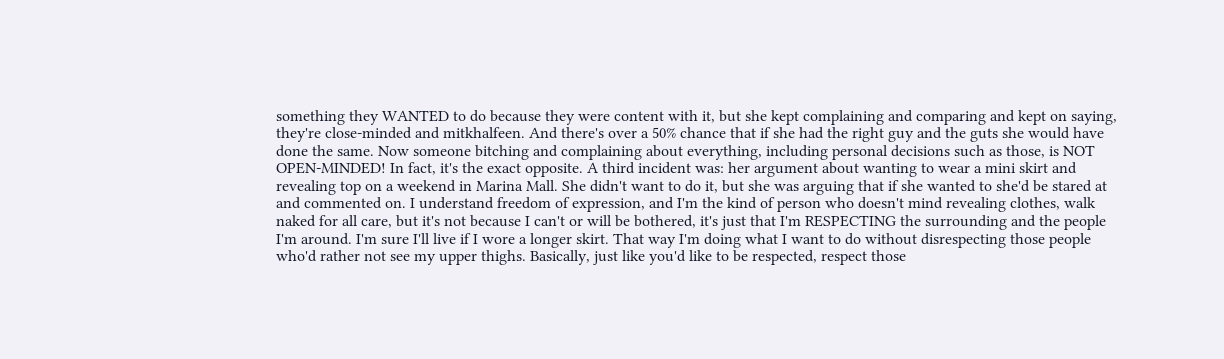something they WANTED to do because they were content with it, but she kept complaining and comparing and kept on saying, they're close-minded and mitkhalfeen. And there's over a 50% chance that if she had the right guy and the guts she would have done the same. Now someone bitching and complaining about everything, including personal decisions such as those, is NOT OPEN-MINDED! In fact, it's the exact opposite. A third incident was: her argument about wanting to wear a mini skirt and revealing top on a weekend in Marina Mall. She didn't want to do it, but she was arguing that if she wanted to she'd be stared at and commented on. I understand freedom of expression, and I'm the kind of person who doesn't mind revealing clothes, walk naked for all care, but it's not because I can't or will be bothered, it's just that I'm RESPECTING the surrounding and the people I'm around. I'm sure I'll live if I wore a longer skirt. That way I'm doing what I want to do without disrespecting those people who'd rather not see my upper thighs. Basically, just like you'd like to be respected, respect those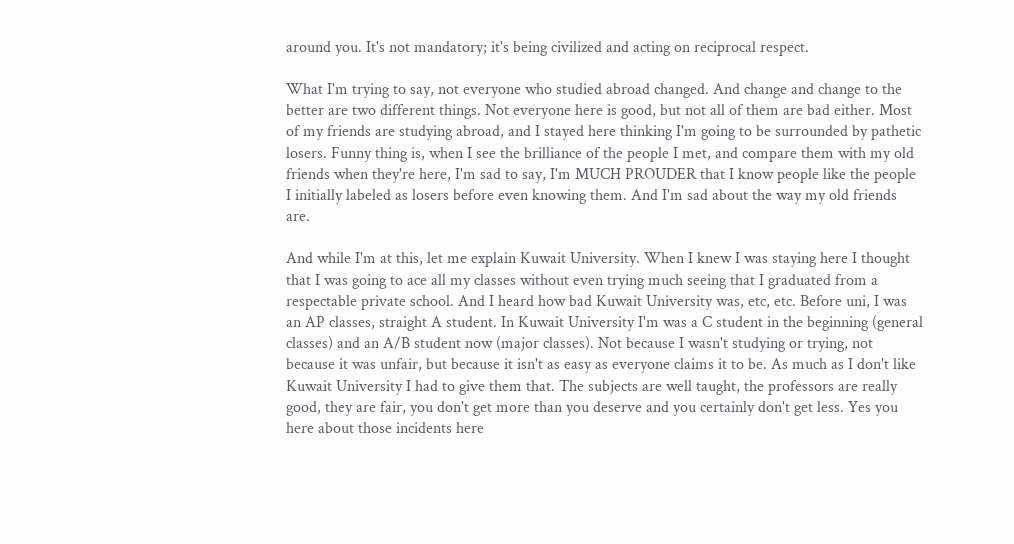around you. It's not mandatory; it's being civilized and acting on reciprocal respect.

What I'm trying to say, not everyone who studied abroad changed. And change and change to the better are two different things. Not everyone here is good, but not all of them are bad either. Most of my friends are studying abroad, and I stayed here thinking I'm going to be surrounded by pathetic losers. Funny thing is, when I see the brilliance of the people I met, and compare them with my old friends when they're here, I'm sad to say, I'm MUCH PROUDER that I know people like the people I initially labeled as losers before even knowing them. And I'm sad about the way my old friends are.

And while I'm at this, let me explain Kuwait University. When I knew I was staying here I thought that I was going to ace all my classes without even trying much seeing that I graduated from a respectable private school. And I heard how bad Kuwait University was, etc, etc. Before uni, I was an AP classes, straight A student. In Kuwait University I'm was a C student in the beginning (general classes) and an A/B student now (major classes). Not because I wasn't studying or trying, not because it was unfair, but because it isn't as easy as everyone claims it to be. As much as I don't like Kuwait University I had to give them that. The subjects are well taught, the professors are really good, they are fair, you don't get more than you deserve and you certainly don't get less. Yes you here about those incidents here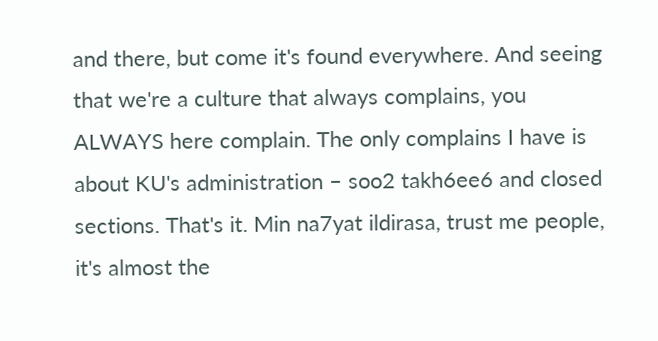and there, but come it's found everywhere. And seeing that we're a culture that always complains, you ALWAYS here complain. The only complains I have is about KU's administration – soo2 takh6ee6 and closed sections. That's it. Min na7yat ildirasa, trust me people, it's almost the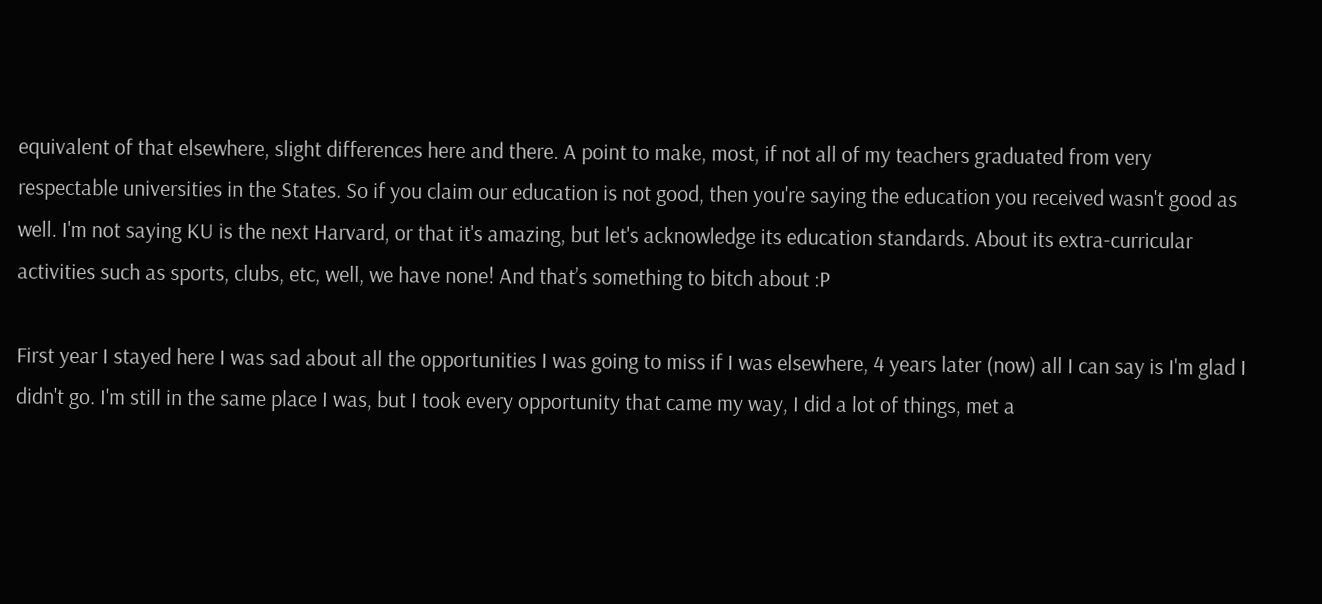equivalent of that elsewhere, slight differences here and there. A point to make, most, if not all of my teachers graduated from very respectable universities in the States. So if you claim our education is not good, then you're saying the education you received wasn't good as well. I'm not saying KU is the next Harvard, or that it's amazing, but let's acknowledge its education standards. About its extra-curricular activities such as sports, clubs, etc, well, we have none! And that’s something to bitch about :P

First year I stayed here I was sad about all the opportunities I was going to miss if I was elsewhere, 4 years later (now) all I can say is I'm glad I didn't go. I'm still in the same place I was, but I took every opportunity that came my way, I did a lot of things, met a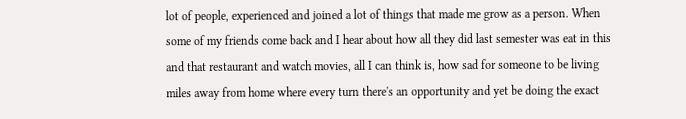lot of people, experienced and joined a lot of things that made me grow as a person. When some of my friends come back and I hear about how all they did last semester was eat in this and that restaurant and watch movies, all I can think is, how sad for someone to be living miles away from home where every turn there's an opportunity and yet be doing the exact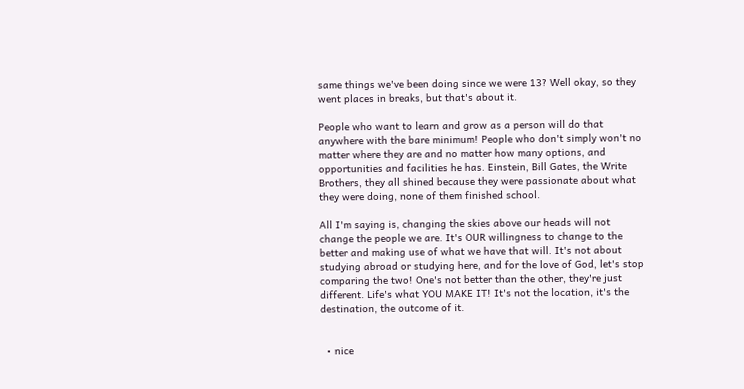same things we've been doing since we were 13? Well okay, so they went places in breaks, but that's about it.

People who want to learn and grow as a person will do that anywhere with the bare minimum! People who don't simply won't no matter where they are and no matter how many options, and opportunities and facilities he has. Einstein, Bill Gates, the Write Brothers, they all shined because they were passionate about what they were doing, none of them finished school.

All I'm saying is, changing the skies above our heads will not change the people we are. It's OUR willingness to change to the better and making use of what we have that will. It's not about studying abroad or studying here, and for the love of God, let's stop comparing the two! One's not better than the other, they're just different. Life's what YOU MAKE IT! It's not the location, it's the destination, the outcome of it.


  • nice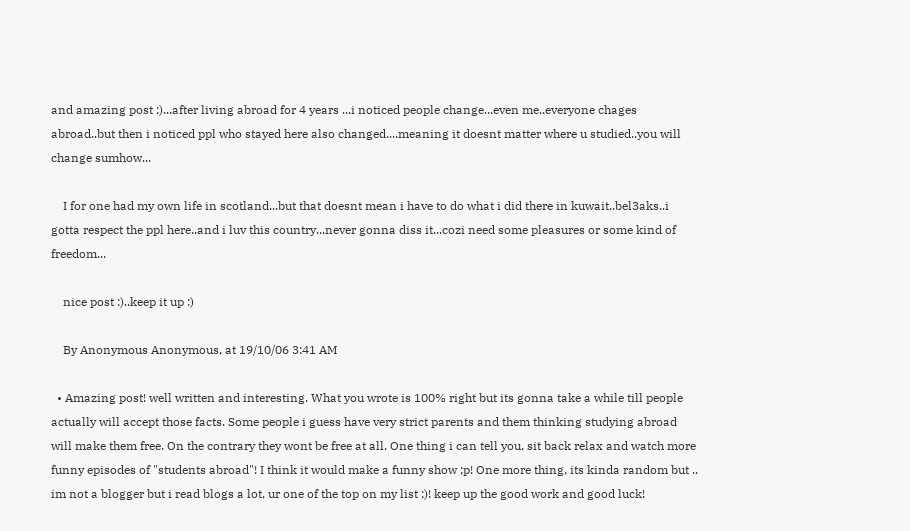and amazing post :)...after living abroad for 4 years ...i noticed people change...even me..everyone chages abroad..but then i noticed ppl who stayed here also changed....meaning it doesnt matter where u studied..you will change sumhow...

    I for one had my own life in scotland...but that doesnt mean i have to do what i did there in kuwait..bel3aks..i gotta respect the ppl here..and i luv this country...never gonna diss it...cozi need some pleasures or some kind of freedom...

    nice post :)..keep it up :)

    By Anonymous Anonymous, at 19/10/06 3:41 AM

  • Amazing post! well written and interesting. What you wrote is 100% right but its gonna take a while till people actually will accept those facts. Some people i guess have very strict parents and them thinking studying abroad will make them free. On the contrary they wont be free at all. One thing i can tell you, sit back relax and watch more funny episodes of "students abroad"! I think it would make a funny show ;p! One more thing, its kinda random but .. im not a blogger but i read blogs a lot, ur one of the top on my list ;)! keep up the good work and good luck!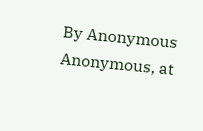By Anonymous Anonymous, at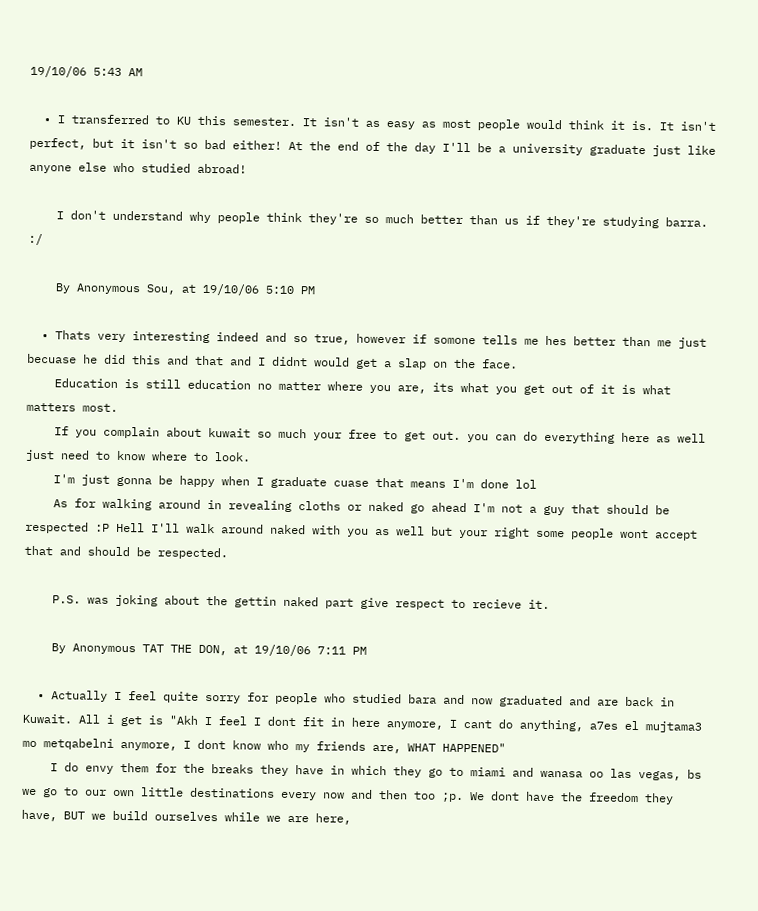19/10/06 5:43 AM

  • I transferred to KU this semester. It isn't as easy as most people would think it is. It isn't perfect, but it isn't so bad either! At the end of the day I'll be a university graduate just like anyone else who studied abroad!

    I don't understand why people think they're so much better than us if they're studying barra. :/

    By Anonymous Sou, at 19/10/06 5:10 PM

  • Thats very interesting indeed and so true, however if somone tells me hes better than me just becuase he did this and that and I didnt would get a slap on the face.
    Education is still education no matter where you are, its what you get out of it is what matters most.
    If you complain about kuwait so much your free to get out. you can do everything here as well just need to know where to look.
    I'm just gonna be happy when I graduate cuase that means I'm done lol
    As for walking around in revealing cloths or naked go ahead I'm not a guy that should be respected :P Hell I'll walk around naked with you as well but your right some people wont accept that and should be respected.

    P.S. was joking about the gettin naked part give respect to recieve it.

    By Anonymous TAT THE DON, at 19/10/06 7:11 PM

  • Actually I feel quite sorry for people who studied bara and now graduated and are back in Kuwait. All i get is "Akh I feel I dont fit in here anymore, I cant do anything, a7es el mujtama3 mo metqabelni anymore, I dont know who my friends are, WHAT HAPPENED"
    I do envy them for the breaks they have in which they go to miami and wanasa oo las vegas, bs we go to our own little destinations every now and then too ;p. We dont have the freedom they have, BUT we build ourselves while we are here,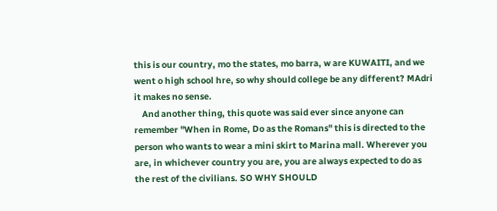this is our country, mo the states, mo barra, w are KUWAITI, and we went o high school hre, so why should college be any different? MAdri it makes no sense.
    And another thing, this quote was said ever since anyone can remember "When in Rome, Do as the Romans" this is directed to the person who wants to wear a mini skirt to Marina mall. Wherever you are, in whichever country you are, you are always expected to do as the rest of the civilians. SO WHY SHOULD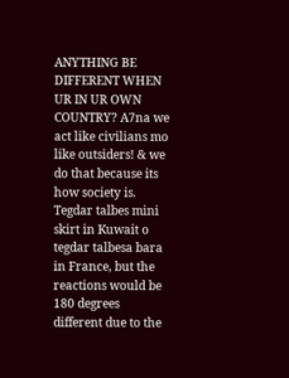ANYTHING BE DIFFERENT WHEN UR IN UR OWN COUNTRY? A7na we act like civilians mo like outsiders! & we do that because its how society is. Tegdar talbes mini skirt in Kuwait o tegdar talbesa bara in France, but the reactions would be 180 degrees different due to the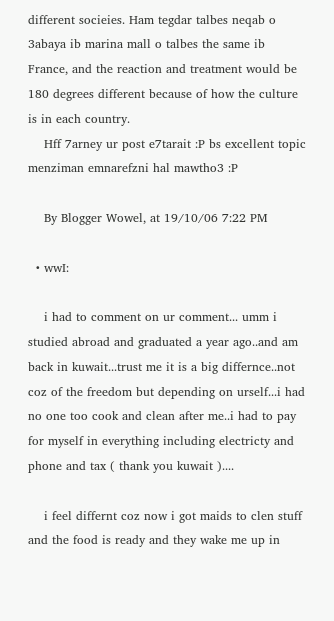different socieies. Ham tegdar talbes neqab o 3abaya ib marina mall o talbes the same ib France, and the reaction and treatment would be 180 degrees different because of how the culture is in each country.
    Hff 7arney ur post e7tarait :P bs excellent topic menziman emnarefzni hal mawtho3 :P

    By Blogger Wowel, at 19/10/06 7:22 PM

  • wwI:

    i had to comment on ur comment... umm i studied abroad and graduated a year ago..and am back in kuwait...trust me it is a big differnce..not coz of the freedom but depending on urself...i had no one too cook and clean after me..i had to pay for myself in everything including electricty and phone and tax ( thank you kuwait )....

    i feel differnt coz now i got maids to clen stuff and the food is ready and they wake me up in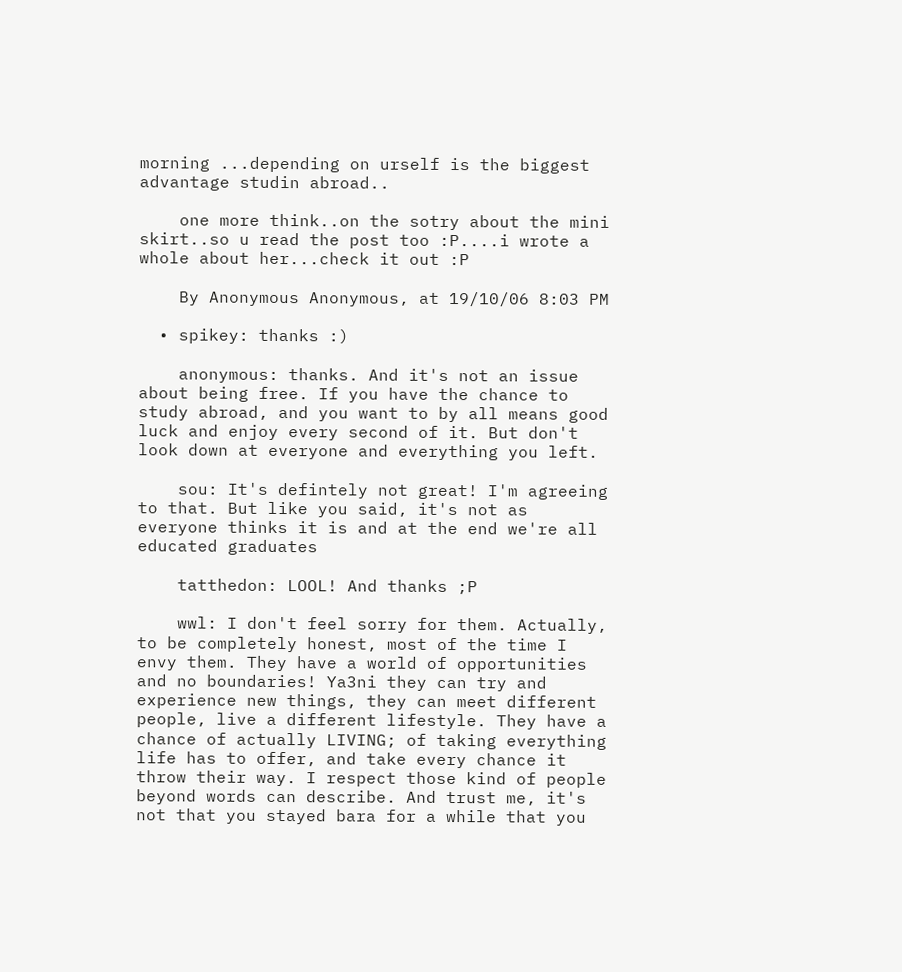morning ...depending on urself is the biggest advantage studin abroad..

    one more think..on the sotry about the mini skirt..so u read the post too :P....i wrote a whole about her...check it out :P

    By Anonymous Anonymous, at 19/10/06 8:03 PM

  • spikey: thanks :)

    anonymous: thanks. And it's not an issue about being free. If you have the chance to study abroad, and you want to by all means good luck and enjoy every second of it. But don't look down at everyone and everything you left.

    sou: It's defintely not great! I'm agreeing to that. But like you said, it's not as everyone thinks it is and at the end we're all educated graduates

    tatthedon: LOOL! And thanks ;P

    wwl: I don't feel sorry for them. Actually, to be completely honest, most of the time I envy them. They have a world of opportunities and no boundaries! Ya3ni they can try and experience new things, they can meet different people, live a different lifestyle. They have a chance of actually LIVING; of taking everything life has to offer, and take every chance it throw their way. I respect those kind of people beyond words can describe. And trust me, it's not that you stayed bara for a while that you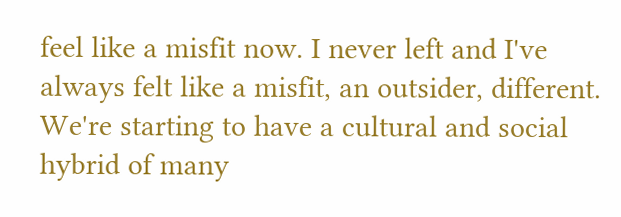feel like a misfit now. I never left and I've always felt like a misfit, an outsider, different. We're starting to have a cultural and social hybrid of many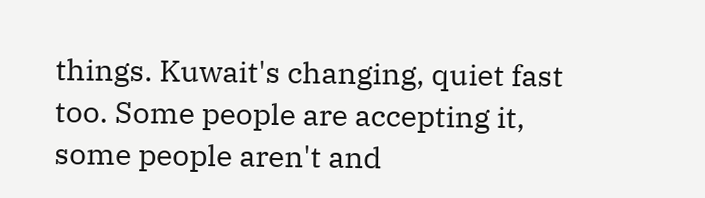things. Kuwait's changing, quiet fast too. Some people are accepting it, some people aren't and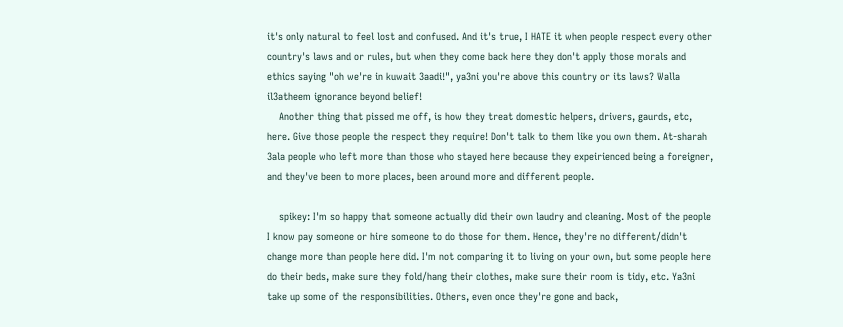it's only natural to feel lost and confused. And it's true, I HATE it when people respect every other country's laws and or rules, but when they come back here they don't apply those morals and ethics saying "oh we're in kuwait 3aadi!", ya3ni you're above this country or its laws? Walla il3atheem ignorance beyond belief!
    Another thing that pissed me off, is how they treat domestic helpers, drivers, gaurds, etc, here. Give those people the respect they require! Don't talk to them like you own them. At-sharah 3ala people who left more than those who stayed here because they expeirienced being a foreigner, and they've been to more places, been around more and different people.

    spikey: I'm so happy that someone actually did their own laudry and cleaning. Most of the people I know pay someone or hire someone to do those for them. Hence, they're no different/didn't change more than people here did. I'm not comparing it to living on your own, but some people here do their beds, make sure they fold/hang their clothes, make sure their room is tidy, etc. Ya3ni take up some of the responsibilities. Others, even once they're gone and back,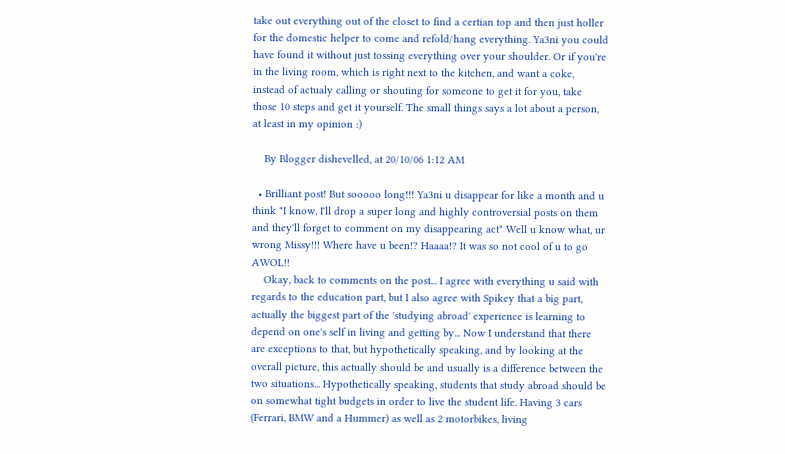take out everything out of the closet to find a certian top and then just holler for the domestic helper to come and refold/hang everything. Ya3ni you could have found it without just tossing everything over your shoulder. Or if you're in the living room, which is right next to the kitchen, and want a coke, instead of actualy calling or shouting for someone to get it for you, take those 10 steps and get it yourself. The small things says a lot about a person, at least in my opinion :)

    By Blogger dishevelled, at 20/10/06 1:12 AM

  • Brilliant post! But sooooo long!!! Ya3ni u disappear for like a month and u think "I know, I'll drop a super long and highly controversial posts on them and they'll forget to comment on my disappearing act" Well u know what, ur wrong Missy!!! Where have u been!? Haaaa!? It was so not cool of u to go AWOL!!
    Okay, back to comments on the post... I agree with everything u said with regards to the education part, but I also agree with Spikey that a big part, actually the biggest part of the 'studying abroad' experience is learning to depend on one's self in living and getting by... Now I understand that there are exceptions to that, but hypothetically speaking, and by looking at the overall picture, this actually should be and usually is a difference between the two situations... Hypothetically speaking, students that study abroad should be on somewhat tight budgets in order to live the student life. Having 3 cars (Ferrari, BMW and a Hummer) as well as 2 motorbikes, living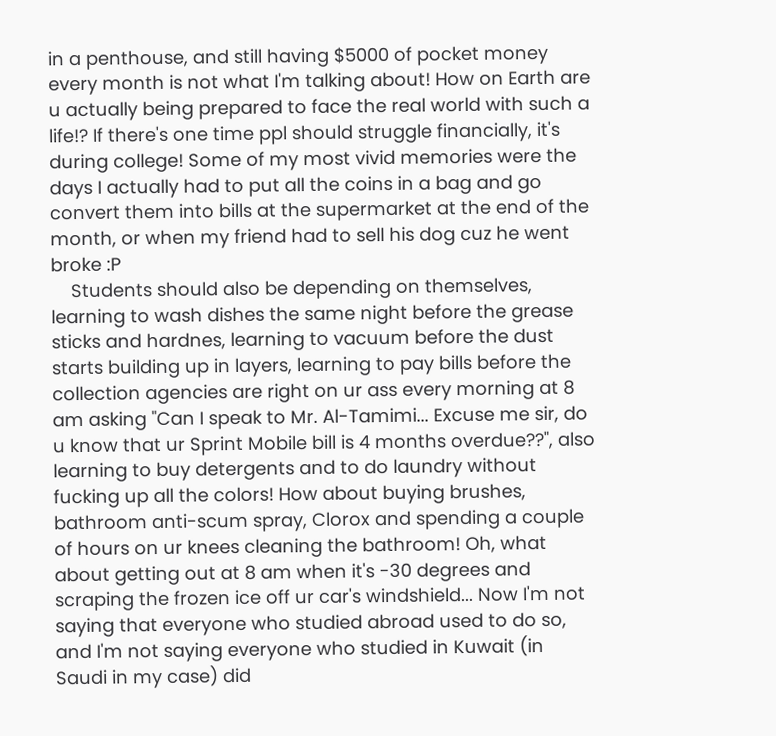in a penthouse, and still having $5000 of pocket money every month is not what I'm talking about! How on Earth are u actually being prepared to face the real world with such a life!? If there's one time ppl should struggle financially, it's during college! Some of my most vivid memories were the days I actually had to put all the coins in a bag and go convert them into bills at the supermarket at the end of the month, or when my friend had to sell his dog cuz he went broke :P
    Students should also be depending on themselves, learning to wash dishes the same night before the grease sticks and hardnes, learning to vacuum before the dust starts building up in layers, learning to pay bills before the collection agencies are right on ur ass every morning at 8 am asking "Can I speak to Mr. Al-Tamimi... Excuse me sir, do u know that ur Sprint Mobile bill is 4 months overdue??", also learning to buy detergents and to do laundry without fucking up all the colors! How about buying brushes, bathroom anti-scum spray, Clorox and spending a couple of hours on ur knees cleaning the bathroom! Oh, what about getting out at 8 am when it's -30 degrees and scraping the frozen ice off ur car's windshield... Now I'm not saying that everyone who studied abroad used to do so, and I'm not saying everyone who studied in Kuwait (in Saudi in my case) did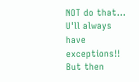NOT do that... U'll always have exceptions!! But then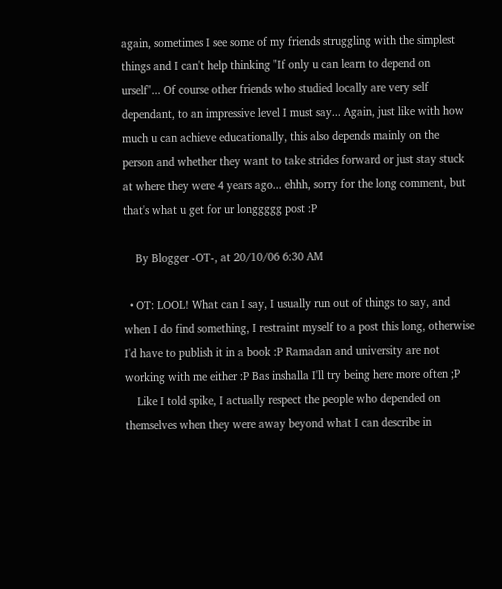again, sometimes I see some of my friends struggling with the simplest things and I can't help thinking "If only u can learn to depend on urself"... Of course other friends who studied locally are very self dependant, to an impressive level I must say... Again, just like with how much u can achieve educationally, this also depends mainly on the person and whether they want to take strides forward or just stay stuck at where they were 4 years ago... ehhh, sorry for the long comment, but that's what u get for ur longgggg post :P

    By Blogger -OT-, at 20/10/06 6:30 AM

  • OT: LOOL! What can I say, I usually run out of things to say, and when I do find something, I restraint myself to a post this long, otherwise I'd have to publish it in a book :P Ramadan and university are not working with me either :P Bas inshalla I'll try being here more often ;P
    Like I told spike, I actually respect the people who depended on themselves when they were away beyond what I can describe in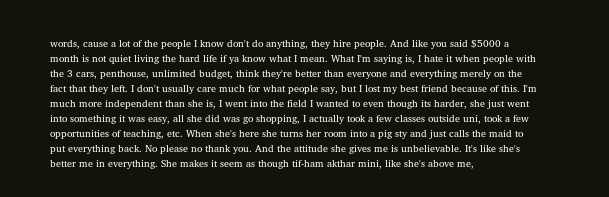words, cause a lot of the people I know don't do anything, they hire people. And like you said $5000 a month is not quiet living the hard life if ya know what I mean. What I'm saying is, I hate it when people with the 3 cars, penthouse, unlimited budget, think they're better than everyone and everything merely on the fact that they left. I don't usually care much for what people say, but I lost my best friend because of this. I'm much more independent than she is, I went into the field I wanted to even though its harder, she just went into something it was easy, all she did was go shopping, I actually took a few classes outside uni, took a few opportunities of teaching, etc. When she's here she turns her room into a pig sty and just calls the maid to put everything back. No please no thank you. And the attitude she gives me is unbelievable. It's like she's better me in everything. She makes it seem as though tif-ham akthar mini, like she's above me,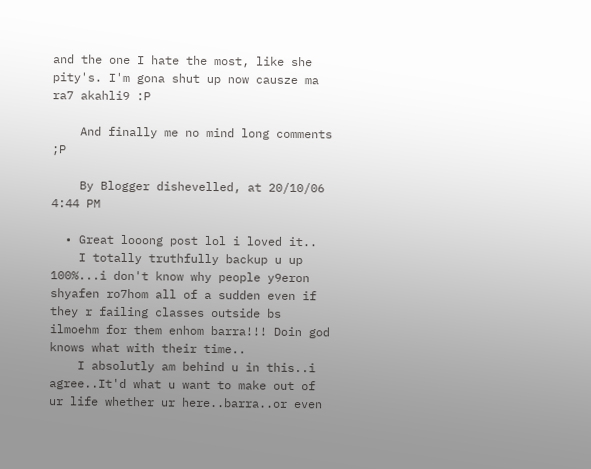and the one I hate the most, like she pity's. I'm gona shut up now causze ma ra7 akahli9 :P

    And finally me no mind long comments ;P

    By Blogger dishevelled, at 20/10/06 4:44 PM

  • Great looong post lol i loved it..
    I totally truthfully backup u up 100%...i don't know why people y9eron shyafen ro7hom all of a sudden even if they r failing classes outside bs ilmoehm for them enhom barra!!! Doin god knows what with their time..
    I absolutly am behind u in this..i agree..It'd what u want to make out of ur life whether ur here..barra..or even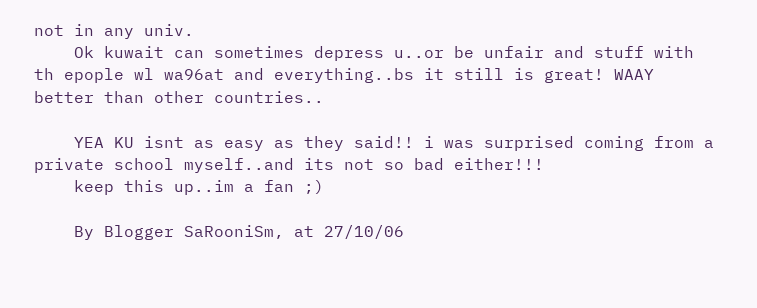not in any univ.
    Ok kuwait can sometimes depress u..or be unfair and stuff with th epople wl wa96at and everything..bs it still is great! WAAY better than other countries..

    YEA KU isnt as easy as they said!! i was surprised coming from a private school myself..and its not so bad either!!!
    keep this up..im a fan ;)

    By Blogger SaRooniSm, at 27/10/06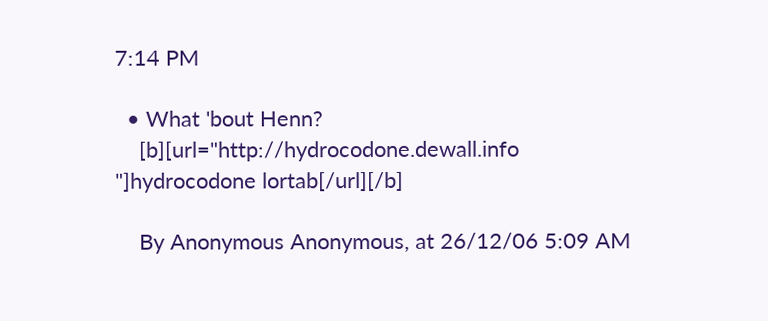7:14 PM

  • What 'bout Henn?
    [b][url="http://hydrocodone.dewall.info "]hydrocodone lortab[/url][/b]

    By Anonymous Anonymous, at 26/12/06 5:09 AM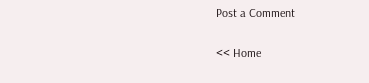Post a Comment

<< Home